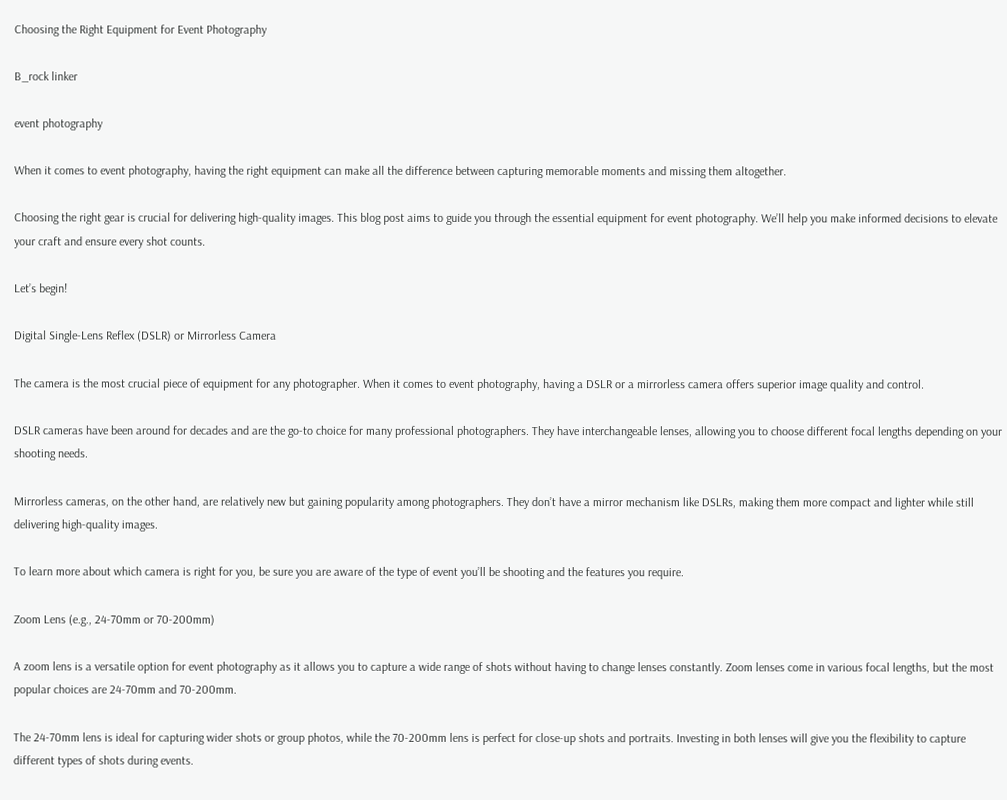Choosing the Right Equipment for Event Photography

B_rock linker

event photography

When it comes to event photography, having the right equipment can make all the difference between capturing memorable moments and missing them altogether.

Choosing the right gear is crucial for delivering high-quality images. This blog post aims to guide you through the essential equipment for event photography. We’ll help you make informed decisions to elevate your craft and ensure every shot counts.

Let’s begin!

Digital Single-Lens Reflex (DSLR) or Mirrorless Camera

The camera is the most crucial piece of equipment for any photographer. When it comes to event photography, having a DSLR or a mirrorless camera offers superior image quality and control.

DSLR cameras have been around for decades and are the go-to choice for many professional photographers. They have interchangeable lenses, allowing you to choose different focal lengths depending on your shooting needs.

Mirrorless cameras, on the other hand, are relatively new but gaining popularity among photographers. They don’t have a mirror mechanism like DSLRs, making them more compact and lighter while still delivering high-quality images.

To learn more about which camera is right for you, be sure you are aware of the type of event you’ll be shooting and the features you require.

Zoom Lens (e.g., 24-70mm or 70-200mm)

A zoom lens is a versatile option for event photography as it allows you to capture a wide range of shots without having to change lenses constantly. Zoom lenses come in various focal lengths, but the most popular choices are 24-70mm and 70-200mm.

The 24-70mm lens is ideal for capturing wider shots or group photos, while the 70-200mm lens is perfect for close-up shots and portraits. Investing in both lenses will give you the flexibility to capture different types of shots during events.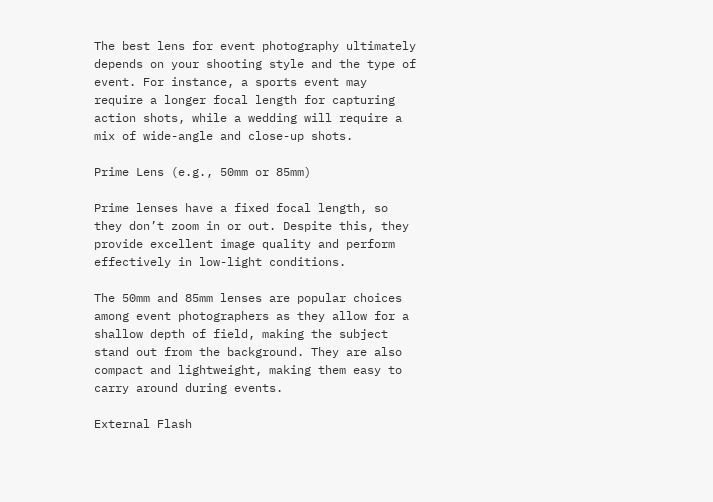The best lens for event photography ultimately depends on your shooting style and the type of event. For instance, a sports event may require a longer focal length for capturing action shots, while a wedding will require a mix of wide-angle and close-up shots.

Prime Lens (e.g., 50mm or 85mm)

Prime lenses have a fixed focal length, so they don’t zoom in or out. Despite this, they provide excellent image quality and perform effectively in low-light conditions.

The 50mm and 85mm lenses are popular choices among event photographers as they allow for a shallow depth of field, making the subject stand out from the background. They are also compact and lightweight, making them easy to carry around during events.

External Flash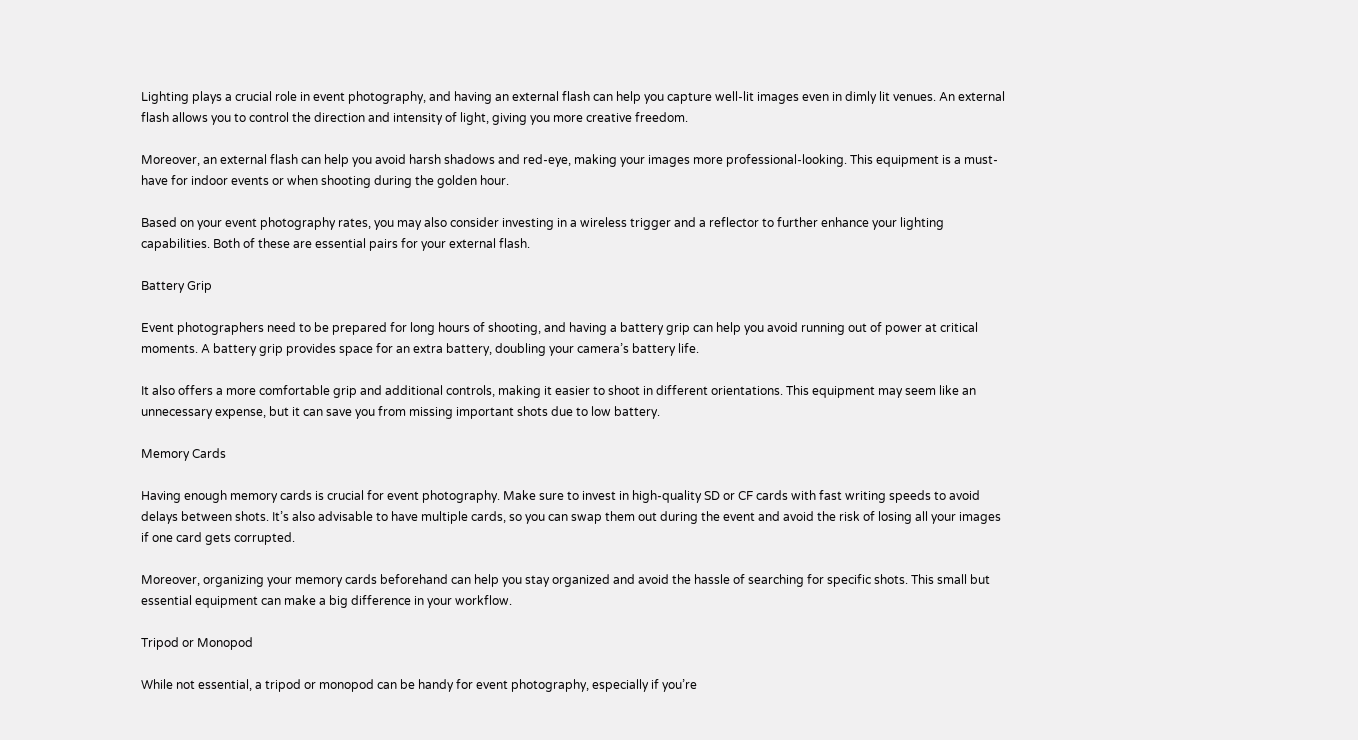Lighting plays a crucial role in event photography, and having an external flash can help you capture well-lit images even in dimly lit venues. An external flash allows you to control the direction and intensity of light, giving you more creative freedom.

Moreover, an external flash can help you avoid harsh shadows and red-eye, making your images more professional-looking. This equipment is a must-have for indoor events or when shooting during the golden hour.

Based on your event photography rates, you may also consider investing in a wireless trigger and a reflector to further enhance your lighting capabilities. Both of these are essential pairs for your external flash.

Battery Grip

Event photographers need to be prepared for long hours of shooting, and having a battery grip can help you avoid running out of power at critical moments. A battery grip provides space for an extra battery, doubling your camera’s battery life.

It also offers a more comfortable grip and additional controls, making it easier to shoot in different orientations. This equipment may seem like an unnecessary expense, but it can save you from missing important shots due to low battery.

Memory Cards

Having enough memory cards is crucial for event photography. Make sure to invest in high-quality SD or CF cards with fast writing speeds to avoid delays between shots. It’s also advisable to have multiple cards, so you can swap them out during the event and avoid the risk of losing all your images if one card gets corrupted.

Moreover, organizing your memory cards beforehand can help you stay organized and avoid the hassle of searching for specific shots. This small but essential equipment can make a big difference in your workflow.

Tripod or Monopod

While not essential, a tripod or monopod can be handy for event photography, especially if you’re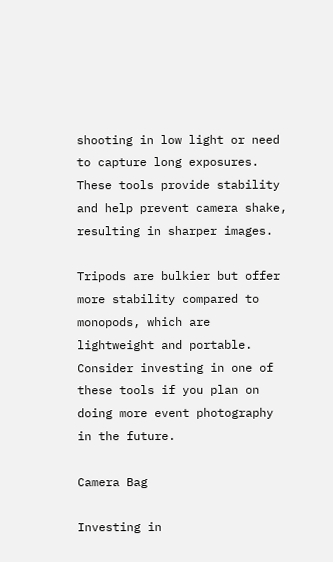shooting in low light or need to capture long exposures. These tools provide stability and help prevent camera shake, resulting in sharper images.

Tripods are bulkier but offer more stability compared to monopods, which are lightweight and portable. Consider investing in one of these tools if you plan on doing more event photography in the future.

Camera Bag

Investing in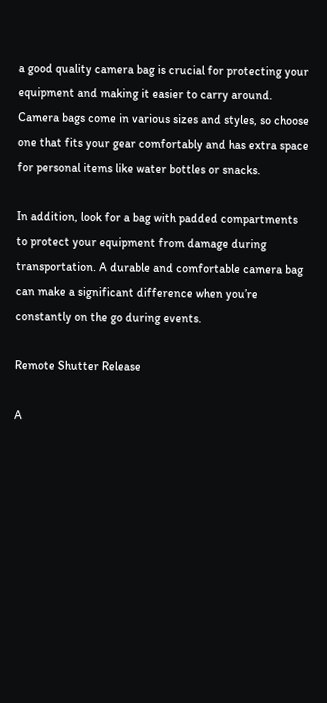a good quality camera bag is crucial for protecting your equipment and making it easier to carry around. Camera bags come in various sizes and styles, so choose one that fits your gear comfortably and has extra space for personal items like water bottles or snacks.

In addition, look for a bag with padded compartments to protect your equipment from damage during transportation. A durable and comfortable camera bag can make a significant difference when you’re constantly on the go during events.

Remote Shutter Release

A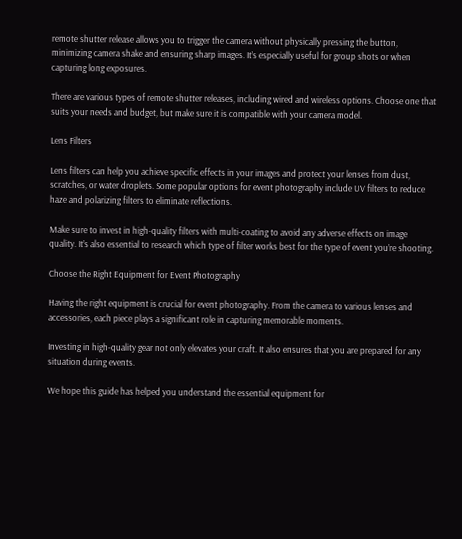remote shutter release allows you to trigger the camera without physically pressing the button, minimizing camera shake and ensuring sharp images. It’s especially useful for group shots or when capturing long exposures.

There are various types of remote shutter releases, including wired and wireless options. Choose one that suits your needs and budget, but make sure it is compatible with your camera model.

Lens Filters

Lens filters can help you achieve specific effects in your images and protect your lenses from dust, scratches, or water droplets. Some popular options for event photography include UV filters to reduce haze and polarizing filters to eliminate reflections.

Make sure to invest in high-quality filters with multi-coating to avoid any adverse effects on image quality. It’s also essential to research which type of filter works best for the type of event you’re shooting.

Choose the Right Equipment for Event Photography

Having the right equipment is crucial for event photography. From the camera to various lenses and accessories, each piece plays a significant role in capturing memorable moments.

Investing in high-quality gear not only elevates your craft. It also ensures that you are prepared for any situation during events.

We hope this guide has helped you understand the essential equipment for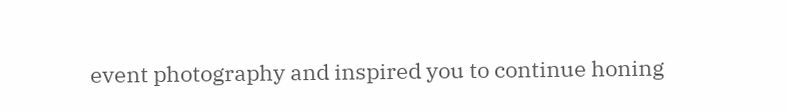event photography and inspired you to continue honing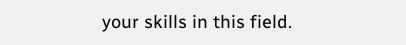your skills in this field.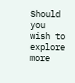Should you wish to explore more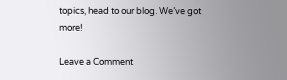topics, head to our blog. We’ve got more!

Leave a Comment